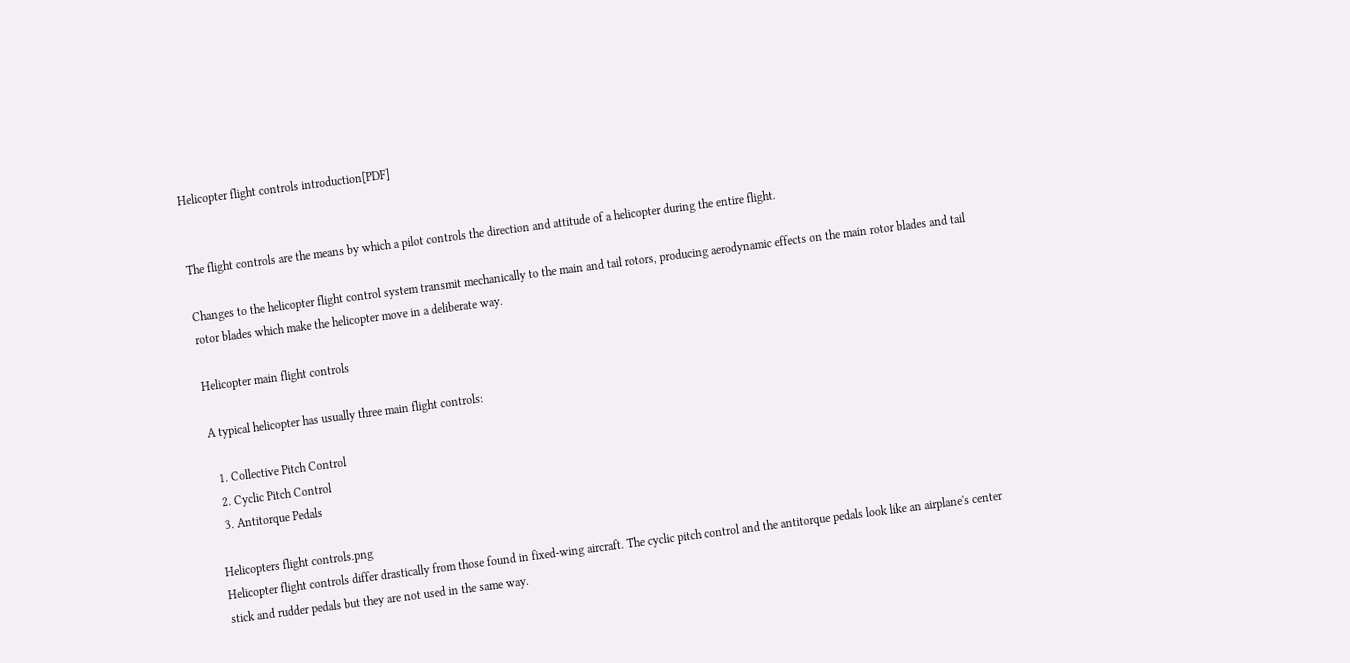Helicopter flight controls introduction[PDF]


The flight controls are the means by which a pilot controls the direction and attitude of a helicopter during the entire flight.

Changes to the helicopter flight control system transmit mechanically to the main and tail rotors, producing aerodynamic effects on the main rotor blades and tail rotor blades which make the helicopter move in a deliberate way.

Helicopter main flight controls

A typical helicopter has usually three main flight controls:

  1. Collective Pitch Control
  2. Cyclic Pitch Control
  3. Antitorque Pedals

Helicopters flight controls.png
Helicopter flight controls differ drastically from those found in fixed-wing aircraft. The cyclic pitch control and the antitorque pedals look like an airplane's center stick and rudder pedals but they are not used in the same way.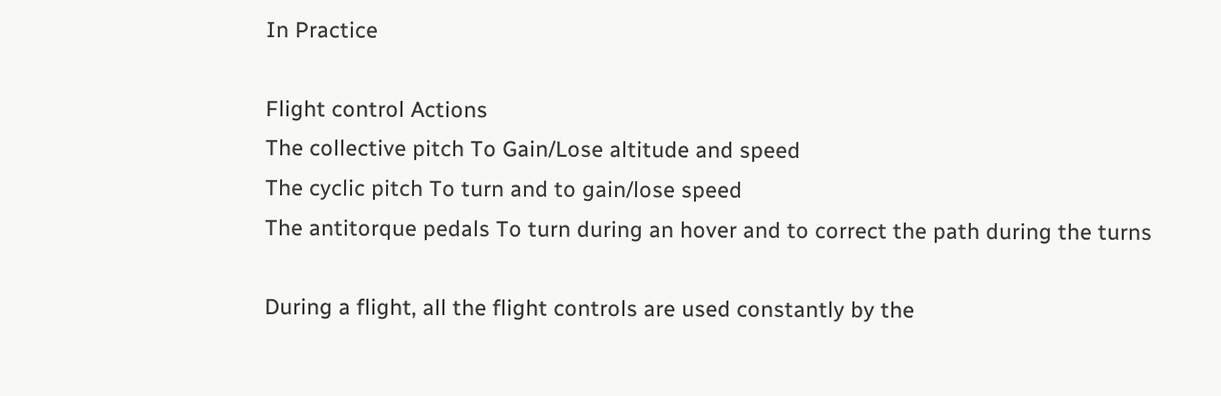In Practice

Flight control Actions
The collective pitch To Gain/Lose altitude and speed
The cyclic pitch To turn and to gain/lose speed
The antitorque pedals To turn during an hover and to correct the path during the turns

During a flight, all the flight controls are used constantly by the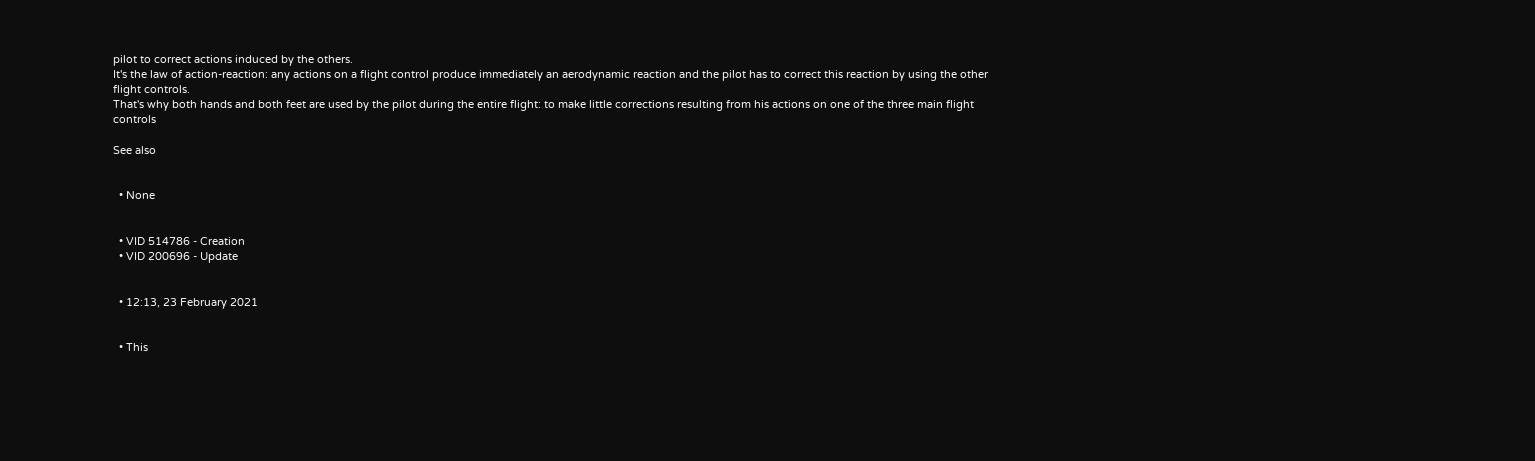pilot to correct actions induced by the others.
It's the law of action-reaction: any actions on a flight control produce immediately an aerodynamic reaction and the pilot has to correct this reaction by using the other flight controls.
That's why both hands and both feet are used by the pilot during the entire flight: to make little corrections resulting from his actions on one of the three main flight controls

See also


  • None


  • VID 514786 - Creation
  • VID 200696 - Update


  • 12:13, 23 February 2021


  • This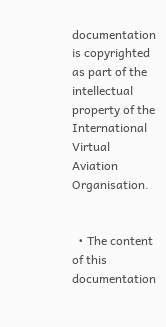documentation is copyrighted as part of the intellectual property of the International Virtual Aviation Organisation.


  • The content of this documentation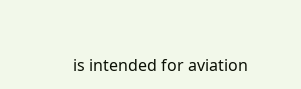is intended for aviation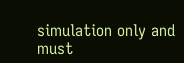simulation only and must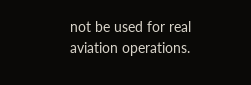not be used for real aviation operations.